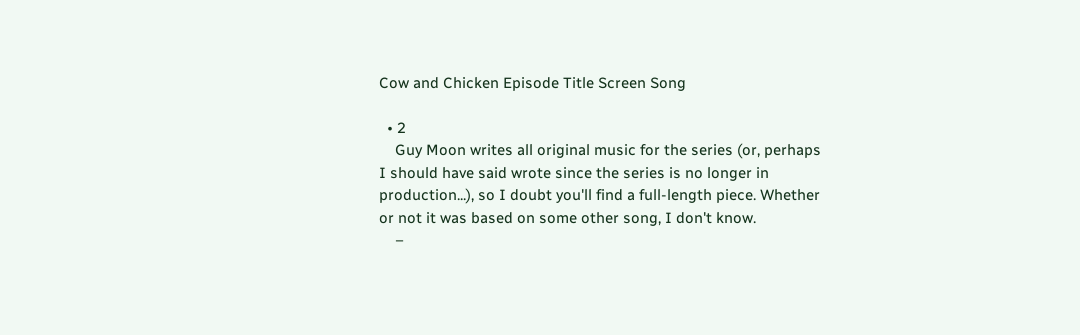Cow and Chicken Episode Title Screen Song

  • 2
    Guy Moon writes all original music for the series (or, perhaps I should have said wrote since the series is no longer in production...), so I doubt you'll find a full-length piece. Whether or not it was based on some other song, I don't know.
    –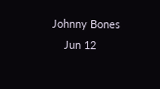Johnny Bones
    Jun 12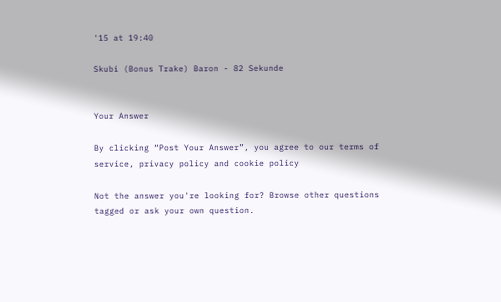'15 at 19:40

Skubi (Bonus Trake) Baron - 82 Sekunde


Your Answer

By clicking “Post Your Answer”, you agree to our terms of service, privacy policy and cookie policy

Not the answer you're looking for? Browse other questions tagged or ask your own question.